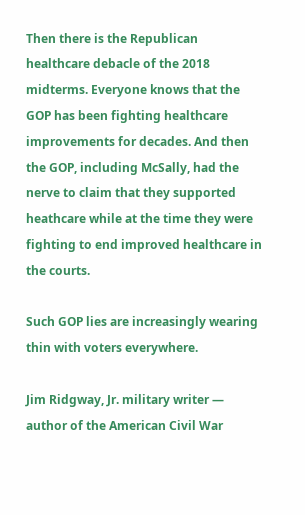Then there is the Republican healthcare debacle of the 2018 midterms. Everyone knows that the GOP has been fighting healthcare improvements for decades. And then the GOP, including McSally, had the nerve to claim that they supported heathcare while at the time they were fighting to end improved healthcare in the courts.

Such GOP lies are increasingly wearing thin with voters everywhere.

Jim Ridgway, Jr. military writer — author of the American Civil War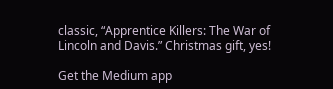classic, “Apprentice Killers: The War of Lincoln and Davis.” Christmas gift, yes!

Get the Medium app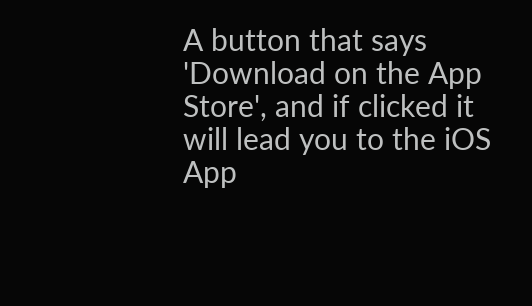A button that says 'Download on the App Store', and if clicked it will lead you to the iOS App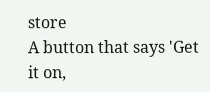store
A button that says 'Get it on,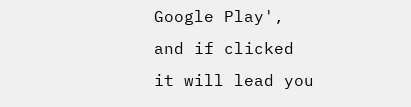Google Play', and if clicked it will lead you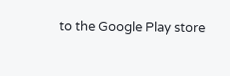to the Google Play store